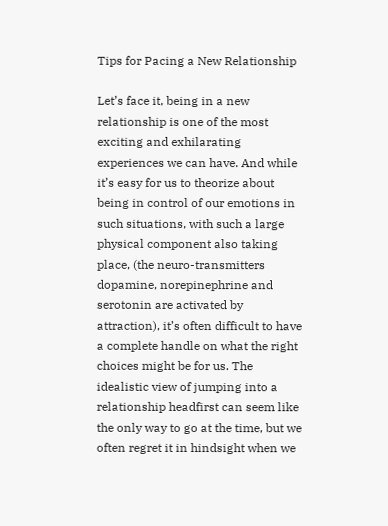Tips for Pacing a New Relationship

Let’s face it, being in a new relationship is one of the most exciting and exhilarating experiences we can have. And while it’s easy for us to theorize about being in control of our emotions in such situations, with such a large physical component also taking place, (the neuro-transmitters dopamine, norepinephrine and serotonin are activated by attraction), it’s often difficult to have a complete handle on what the right choices might be for us. The idealistic view of jumping into a relationship headfirst can seem like the only way to go at the time, but we often regret it in hindsight when we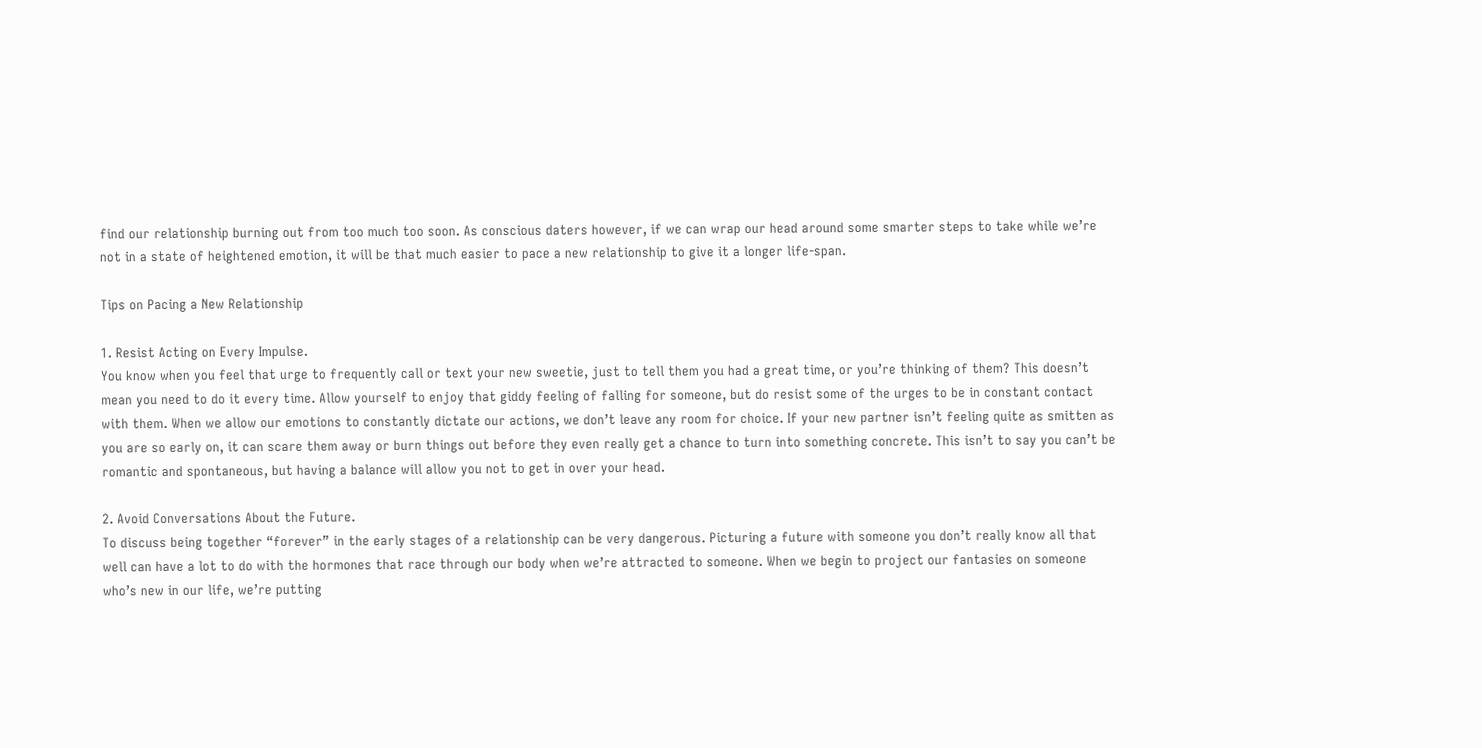find our relationship burning out from too much too soon. As conscious daters however, if we can wrap our head around some smarter steps to take while we’re not in a state of heightened emotion, it will be that much easier to pace a new relationship to give it a longer life-span.

Tips on Pacing a New Relationship

1. Resist Acting on Every Impulse.
You know when you feel that urge to frequently call or text your new sweetie, just to tell them you had a great time, or you’re thinking of them? This doesn’t mean you need to do it every time. Allow yourself to enjoy that giddy feeling of falling for someone, but do resist some of the urges to be in constant contact with them. When we allow our emotions to constantly dictate our actions, we don’t leave any room for choice. If your new partner isn’t feeling quite as smitten as you are so early on, it can scare them away or burn things out before they even really get a chance to turn into something concrete. This isn’t to say you can’t be romantic and spontaneous, but having a balance will allow you not to get in over your head.

2. Avoid Conversations About the Future.
To discuss being together “forever” in the early stages of a relationship can be very dangerous. Picturing a future with someone you don’t really know all that well can have a lot to do with the hormones that race through our body when we’re attracted to someone. When we begin to project our fantasies on someone who’s new in our life, we’re putting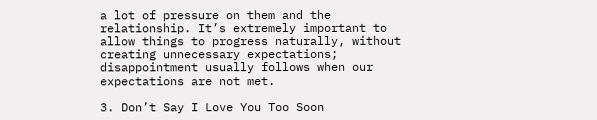a lot of pressure on them and the relationship. It’s extremely important to allow things to progress naturally, without creating unnecessary expectations; disappointment usually follows when our expectations are not met.

3. Don’t Say I Love You Too Soon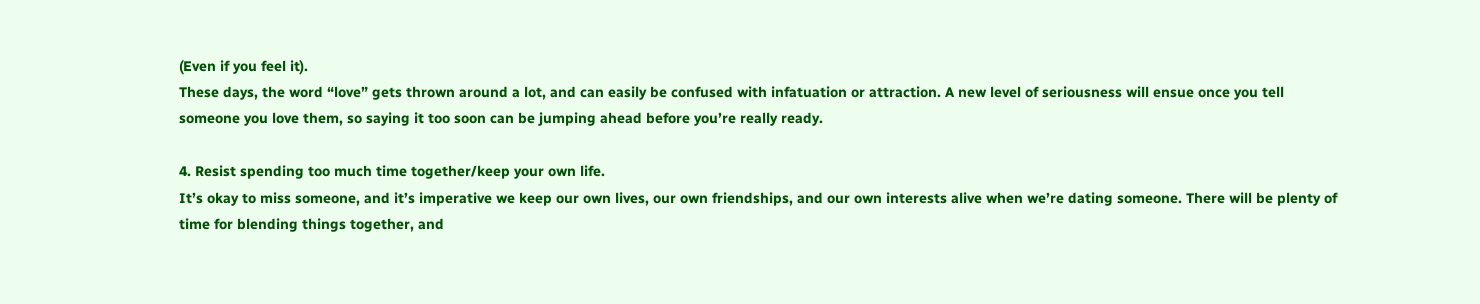(Even if you feel it).
These days, the word “love” gets thrown around a lot, and can easily be confused with infatuation or attraction. A new level of seriousness will ensue once you tell someone you love them, so saying it too soon can be jumping ahead before you’re really ready.

4. Resist spending too much time together/keep your own life.
It’s okay to miss someone, and it’s imperative we keep our own lives, our own friendships, and our own interests alive when we’re dating someone. There will be plenty of time for blending things together, and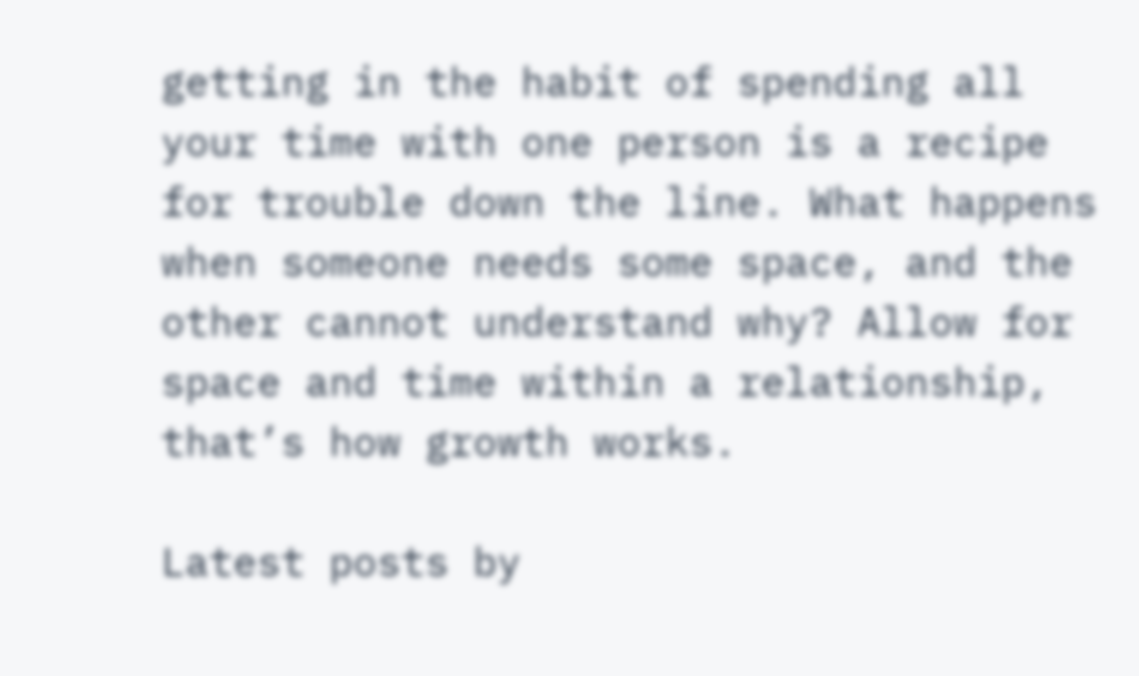getting in the habit of spending all your time with one person is a recipe for trouble down the line. What happens when someone needs some space, and the other cannot understand why? Allow for space and time within a relationship, that’s how growth works.

Latest posts by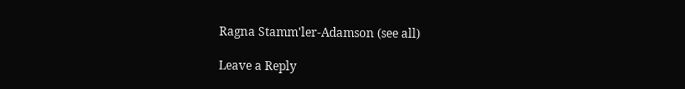Ragna Stamm'ler-Adamson (see all)

Leave a Reply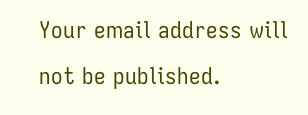Your email address will not be published.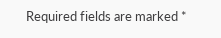Required fields are marked *